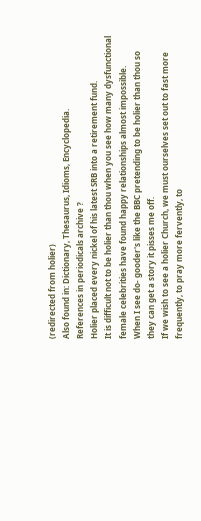(redirected from holier)
Also found in: Dictionary, Thesaurus, Idioms, Encyclopedia.
References in periodicals archive ?
Holier placed every nickel of his latest SRB into a retirement fund.
It is difficult not to be holier than thou when you see how many dysfunctional female celebrities have found happy relationships almost impossible.
When I see do- gooder's like the BBC pretending to be holier than thou so they can get a story it pisses me off.
If we wish to see a holier Church, we must ourselves set out to fast more frequently, to pray more fervently, to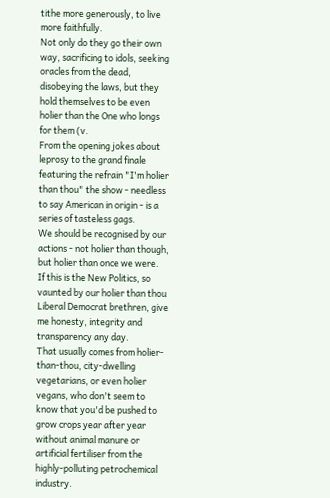tithe more generously, to live more faithfully.
Not only do they go their own way, sacrificing to idols, seeking oracles from the dead, disobeying the laws, but they hold themselves to be even holier than the One who longs for them (v.
From the opening jokes about leprosy to the grand finale featuring the refrain "I'm holier than thou" the show - needless to say American in origin - is a series of tasteless gags.
We should be recognised by our actions - not holier than though, but holier than once we were.
If this is the New Politics, so vaunted by our holier than thou Liberal Democrat brethren, give me honesty, integrity and transparency any day.
That usually comes from holier-than-thou, city-dwelling vegetarians, or even holier vegans, who don't seem to know that you'd be pushed to grow crops year after year without animal manure or artificial fertiliser from the highly-polluting petrochemical industry.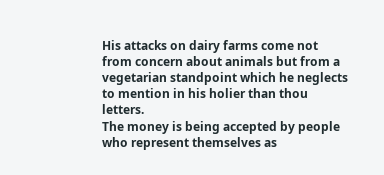His attacks on dairy farms come not from concern about animals but from a vegetarian standpoint which he neglects to mention in his holier than thou letters.
The money is being accepted by people who represent themselves as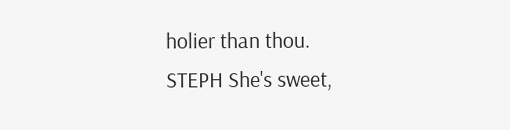holier than thou.
STEPH She's sweet,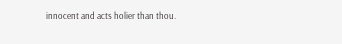innocent and acts holier than thou.